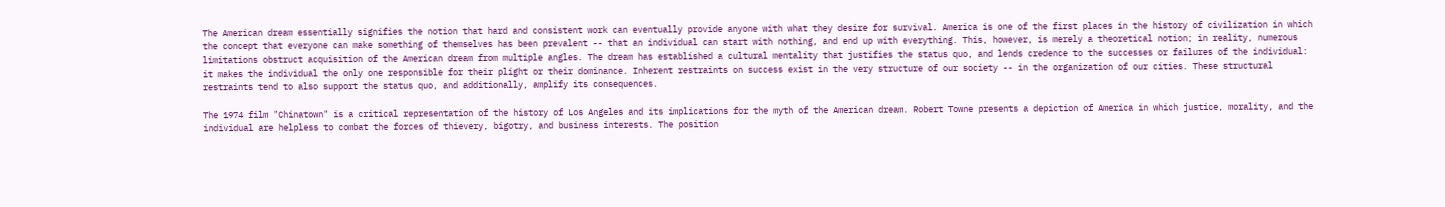The American dream essentially signifies the notion that hard and consistent work can eventually provide anyone with what they desire for survival. America is one of the first places in the history of civilization in which the concept that everyone can make something of themselves has been prevalent -- that an individual can start with nothing, and end up with everything. This, however, is merely a theoretical notion; in reality, numerous limitations obstruct acquisition of the American dream from multiple angles. The dream has established a cultural mentality that justifies the status quo, and lends credence to the successes or failures of the individual: it makes the individual the only one responsible for their plight or their dominance. Inherent restraints on success exist in the very structure of our society -- in the organization of our cities. These structural restraints tend to also support the status quo, and additionally, amplify its consequences.

The 1974 film "Chinatown" is a critical representation of the history of Los Angeles and its implications for the myth of the American dream. Robert Towne presents a depiction of America in which justice, morality, and the individual are helpless to combat the forces of thievery, bigotry, and business interests. The position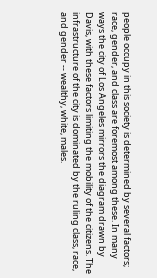people occupy in this society is determined by several factors; race, gender, and class are foremost among these. In many ways the city of Los Angeles mirrors the diagram drawn by Davis, with these factors limiting the mobility of the citizens. The infrastructure of the city is dominated by the ruling class, race, and gender -- wealthy, white, males.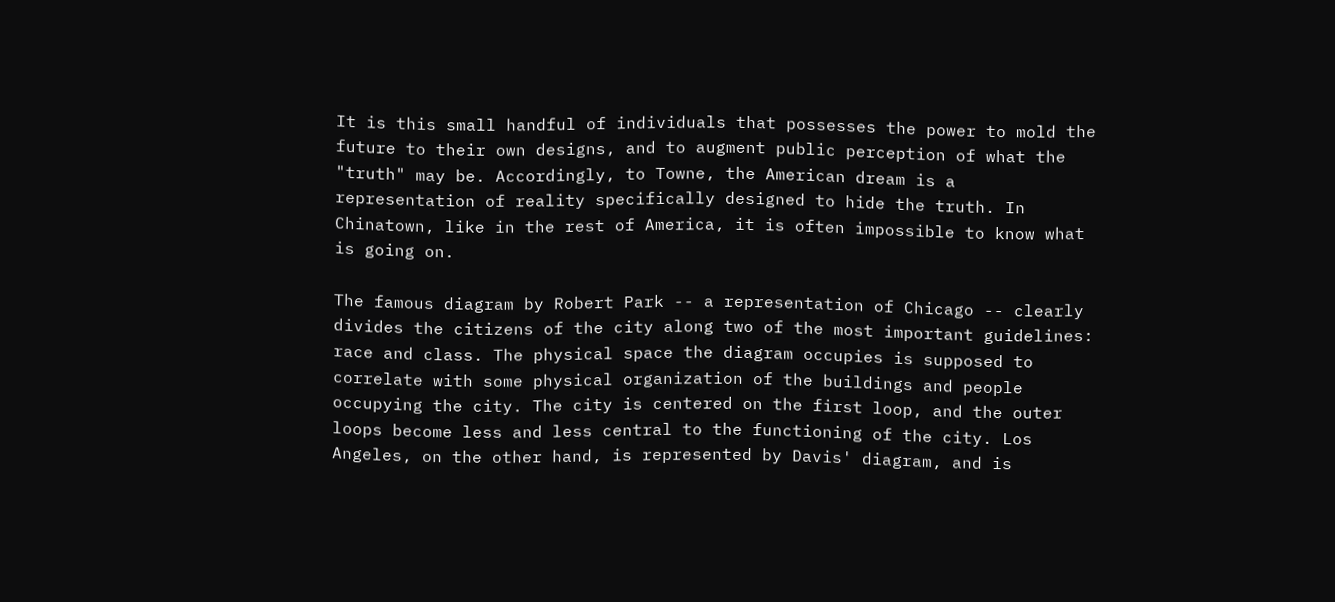It is this small handful of individuals that possesses the power to mold the future to their own designs, and to augment public perception of what the "truth" may be. Accordingly, to Towne, the American dream is a representation of reality specifically designed to hide the truth. In Chinatown, like in the rest of America, it is often impossible to know what is going on.

The famous diagram by Robert Park -- a representation of Chicago -- clearly divides the citizens of the city along two of the most important guidelines: race and class. The physical space the diagram occupies is supposed to correlate with some physical organization of the buildings and people occupying the city. The city is centered on the first loop, and the outer loops become less and less central to the functioning of the city. Los Angeles, on the other hand, is represented by Davis' diagram, and is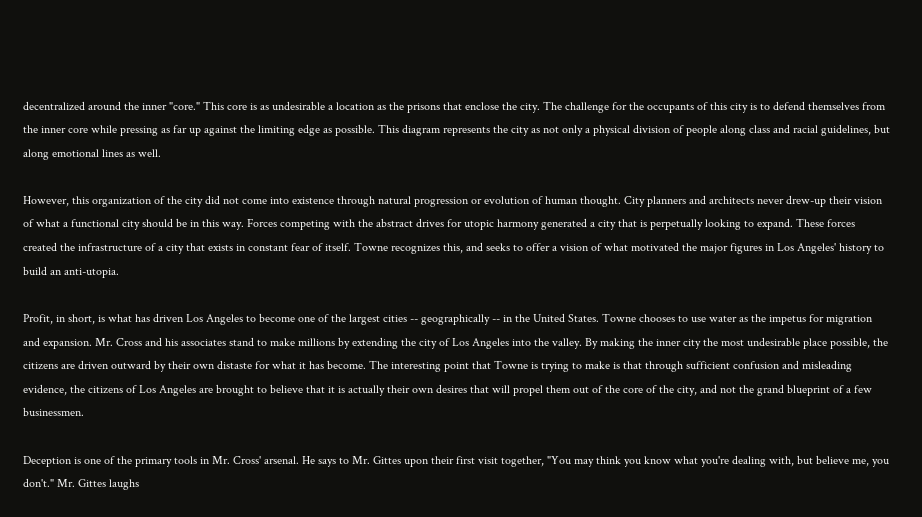decentralized around the inner "core." This core is as undesirable a location as the prisons that enclose the city. The challenge for the occupants of this city is to defend themselves from the inner core while pressing as far up against the limiting edge as possible. This diagram represents the city as not only a physical division of people along class and racial guidelines, but along emotional lines as well.

However, this organization of the city did not come into existence through natural progression or evolution of human thought. City planners and architects never drew-up their vision of what a functional city should be in this way. Forces competing with the abstract drives for utopic harmony generated a city that is perpetually looking to expand. These forces created the infrastructure of a city that exists in constant fear of itself. Towne recognizes this, and seeks to offer a vision of what motivated the major figures in Los Angeles' history to build an anti-utopia.

Profit, in short, is what has driven Los Angeles to become one of the largest cities -- geographically -- in the United States. Towne chooses to use water as the impetus for migration and expansion. Mr. Cross and his associates stand to make millions by extending the city of Los Angeles into the valley. By making the inner city the most undesirable place possible, the citizens are driven outward by their own distaste for what it has become. The interesting point that Towne is trying to make is that through sufficient confusion and misleading evidence, the citizens of Los Angeles are brought to believe that it is actually their own desires that will propel them out of the core of the city, and not the grand blueprint of a few businessmen.

Deception is one of the primary tools in Mr. Cross' arsenal. He says to Mr. Gittes upon their first visit together, "You may think you know what you're dealing with, but believe me, you don't." Mr. Gittes laughs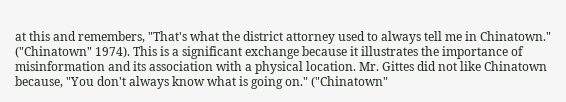at this and remembers, "That's what the district attorney used to always tell me in Chinatown." ("Chinatown" 1974). This is a significant exchange because it illustrates the importance of misinformation and its association with a physical location. Mr. Gittes did not like Chinatown because, "You don't always know what is going on." ("Chinatown"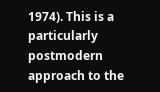1974). This is a particularly postmodern approach to the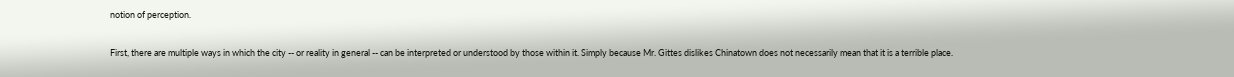notion of perception.

First, there are multiple ways in which the city -- or reality in general -- can be interpreted or understood by those within it. Simply because Mr. Gittes dislikes Chinatown does not necessarily mean that it is a terrible place.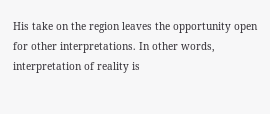His take on the region leaves the opportunity open for other interpretations. In other words, interpretation of reality is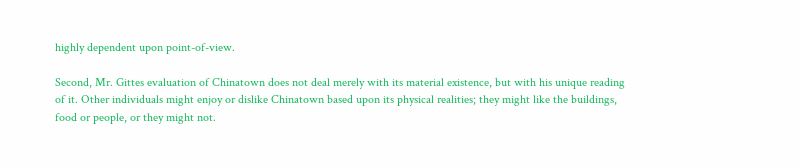highly dependent upon point-of-view.

Second, Mr. Gittes evaluation of Chinatown does not deal merely with its material existence, but with his unique reading of it. Other individuals might enjoy or dislike Chinatown based upon its physical realities; they might like the buildings, food or people, or they might not.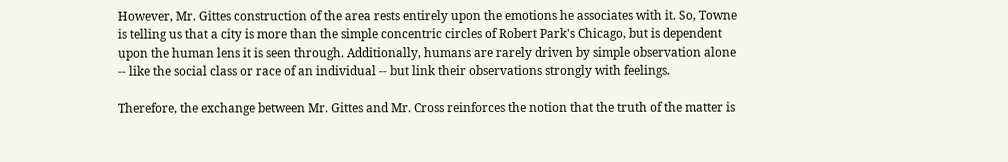However, Mr. Gittes construction of the area rests entirely upon the emotions he associates with it. So, Towne is telling us that a city is more than the simple concentric circles of Robert Park's Chicago, but is dependent upon the human lens it is seen through. Additionally, humans are rarely driven by simple observation alone -- like the social class or race of an individual -- but link their observations strongly with feelings.

Therefore, the exchange between Mr. Gittes and Mr. Cross reinforces the notion that the truth of the matter is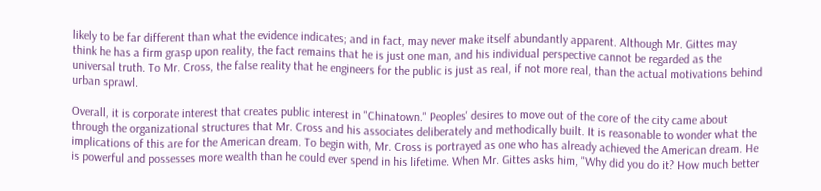likely to be far different than what the evidence indicates; and in fact, may never make itself abundantly apparent. Although Mr. Gittes may think he has a firm grasp upon reality, the fact remains that he is just one man, and his individual perspective cannot be regarded as the universal truth. To Mr. Cross, the false reality that he engineers for the public is just as real, if not more real, than the actual motivations behind urban sprawl.

Overall, it is corporate interest that creates public interest in "Chinatown." Peoples' desires to move out of the core of the city came about through the organizational structures that Mr. Cross and his associates deliberately and methodically built. It is reasonable to wonder what the implications of this are for the American dream. To begin with, Mr. Cross is portrayed as one who has already achieved the American dream. He is powerful and possesses more wealth than he could ever spend in his lifetime. When Mr. Gittes asks him, "Why did you do it? How much better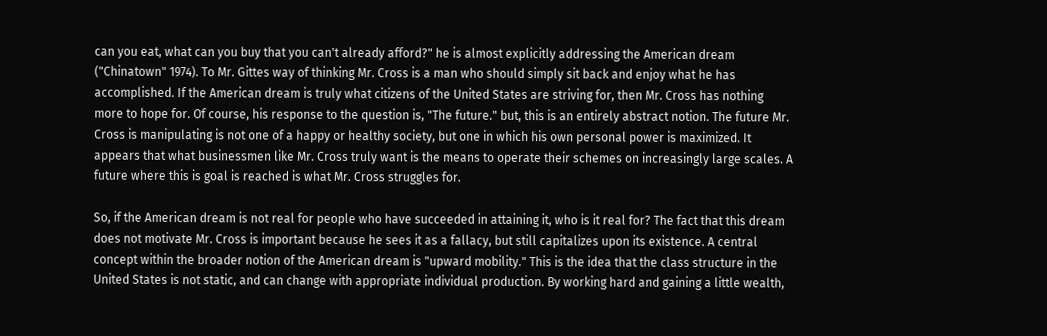can you eat, what can you buy that you can't already afford?" he is almost explicitly addressing the American dream ("Chinatown" 1974). To Mr. Gittes way of thinking Mr. Cross is a man who should simply sit back and enjoy what he has accomplished. If the American dream is truly what citizens of the United States are striving for, then Mr. Cross has nothing more to hope for. Of course, his response to the question is, "The future." but, this is an entirely abstract notion. The future Mr. Cross is manipulating is not one of a happy or healthy society, but one in which his own personal power is maximized. It appears that what businessmen like Mr. Cross truly want is the means to operate their schemes on increasingly large scales. A future where this is goal is reached is what Mr. Cross struggles for.

So, if the American dream is not real for people who have succeeded in attaining it, who is it real for? The fact that this dream does not motivate Mr. Cross is important because he sees it as a fallacy, but still capitalizes upon its existence. A central concept within the broader notion of the American dream is "upward mobility." This is the idea that the class structure in the United States is not static, and can change with appropriate individual production. By working hard and gaining a little wealth,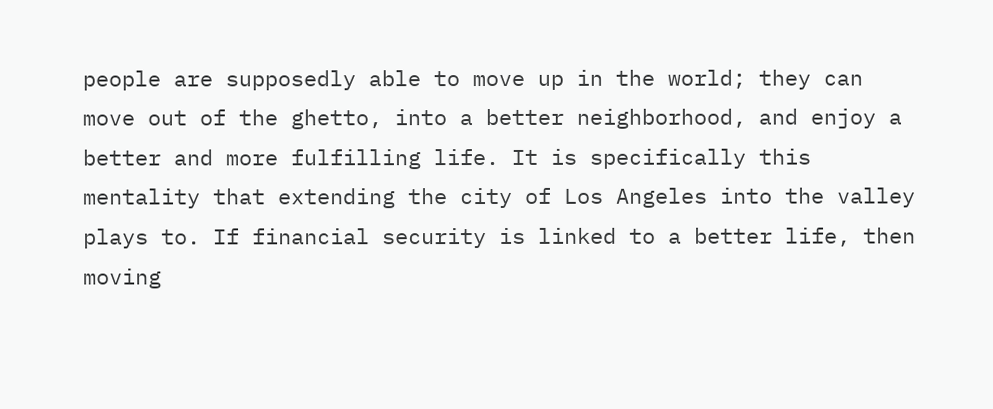people are supposedly able to move up in the world; they can move out of the ghetto, into a better neighborhood, and enjoy a better and more fulfilling life. It is specifically this mentality that extending the city of Los Angeles into the valley plays to. If financial security is linked to a better life, then moving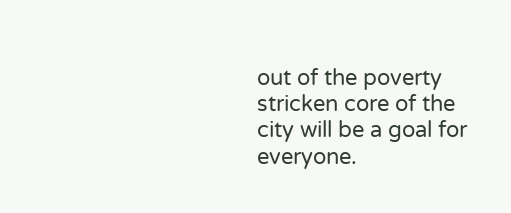out of the poverty stricken core of the city will be a goal for everyone.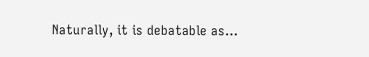Naturally, it is debatable as…